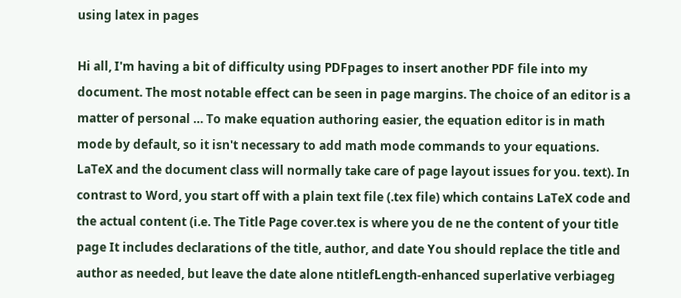using latex in pages

Hi all, I'm having a bit of difficulty using PDFpages to insert another PDF file into my document. The most notable effect can be seen in page margins. The choice of an editor is a matter of personal … To make equation authoring easier, the equation editor is in math mode by default, so it isn't necessary to add math mode commands to your equations. LaTeX and the document class will normally take care of page layout issues for you. text). In contrast to Word, you start off with a plain text file (.tex file) which contains LaTeX code and the actual content (i.e. The Title Page cover.tex is where you de ne the content of your title page It includes declarations of the title, author, and date You should replace the title and author as needed, but leave the date alone ntitlefLength-enhanced superlative verbiageg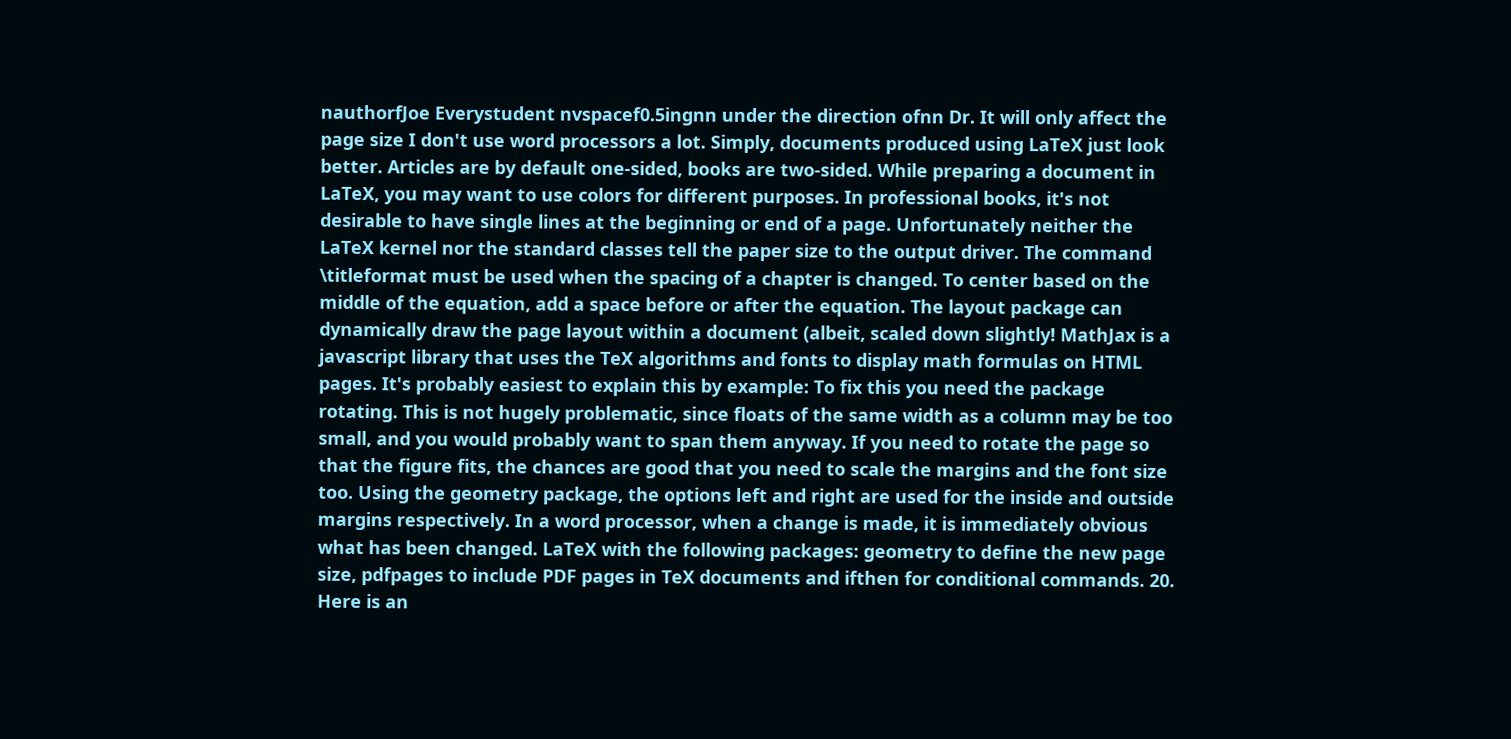nauthorfJoe Everystudent nvspacef0.5ingnn under the direction ofnn Dr. It will only affect the page size I don't use word processors a lot. Simply, documents produced using LaTeX just look better. Articles are by default one-sided, books are two-sided. While preparing a document in LaTeX, you may want to use colors for different purposes. In professional books, it's not desirable to have single lines at the beginning or end of a page. Unfortunately neither the LaTeX kernel nor the standard classes tell the paper size to the output driver. The command \titleformat must be used when the spacing of a chapter is changed. To center based on the middle of the equation, add a space before or after the equation. The layout package can dynamically draw the page layout within a document (albeit, scaled down slightly! MathJax is a javascript library that uses the TeX algorithms and fonts to display math formulas on HTML pages. It's probably easiest to explain this by example: To fix this you need the package rotating. This is not hugely problematic, since floats of the same width as a column may be too small, and you would probably want to span them anyway. If you need to rotate the page so that the figure fits, the chances are good that you need to scale the margins and the font size too. Using the geometry package, the options left and right are used for the inside and outside margins respectively. In a word processor, when a change is made, it is immediately obvious what has been changed. LaTeX with the following packages: geometry to define the new page size, pdfpages to include PDF pages in TeX documents and ifthen for conditional commands. 20. Here is an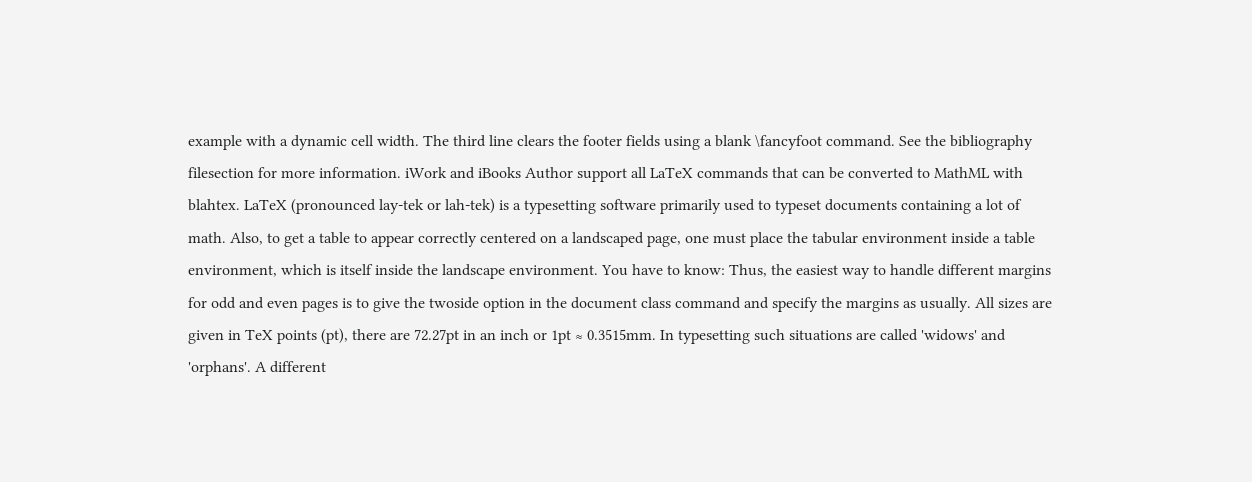example with a dynamic cell width. The third line clears the footer fields using a blank \fancyfoot command. See the bibliography filesection for more information. iWork and iBooks Author support all LaTeX commands that can be converted to MathML with blahtex. LaTeX (pronounced lay-tek or lah-tek) is a typesetting software primarily used to typeset documents containing a lot of math. Also, to get a table to appear correctly centered on a landscaped page, one must place the tabular environment inside a table environment, which is itself inside the landscape environment. You have to know: Thus, the easiest way to handle different margins for odd and even pages is to give the twoside option in the document class command and specify the margins as usually. All sizes are given in TeX points (pt), there are 72.27pt in an inch or 1pt ≈ 0.3515mm. In typesetting such situations are called 'widows' and 'orphans'. A different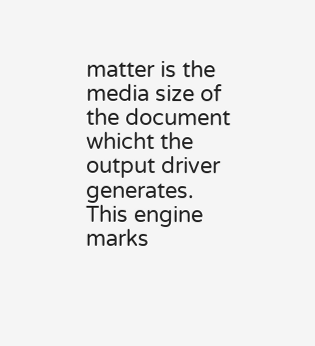matter is the media size of the document whicht the output driver generates. This engine marks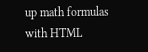up math formulas with HTML